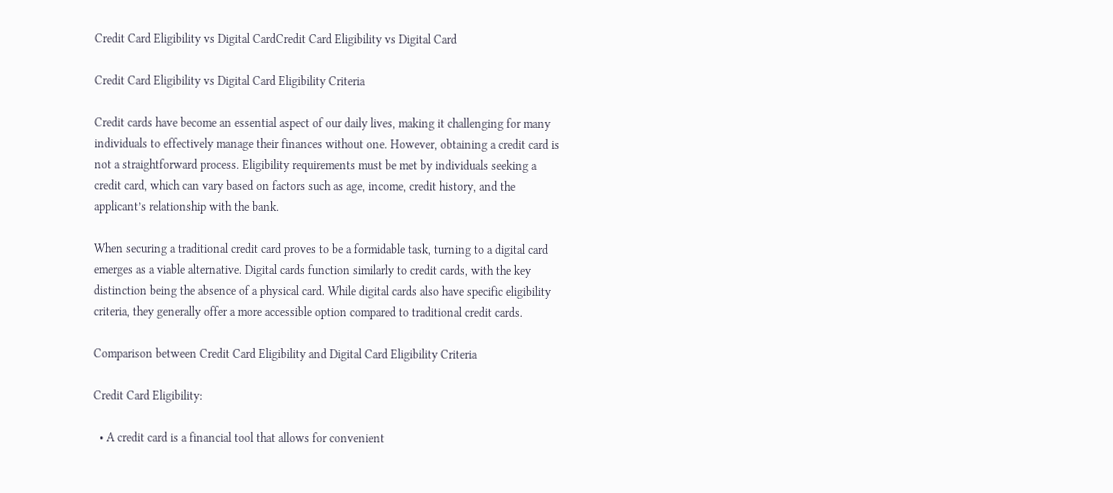Credit Card Eligibility vs Digital CardCredit Card Eligibility vs Digital Card

Credit Card Eligibility vs Digital Card Eligibility Criteria

Credit cards have become an essential aspect of our daily lives, making it challenging for many individuals to effectively manage their finances without one. However, obtaining a credit card is not a straightforward process. Eligibility requirements must be met by individuals seeking a credit card, which can vary based on factors such as age, income, credit history, and the applicant’s relationship with the bank.

When securing a traditional credit card proves to be a formidable task, turning to a digital card emerges as a viable alternative. Digital cards function similarly to credit cards, with the key distinction being the absence of a physical card. While digital cards also have specific eligibility criteria, they generally offer a more accessible option compared to traditional credit cards.

Comparison between Credit Card Eligibility and Digital Card Eligibility Criteria

Credit Card Eligibility:

  • A credit card is a financial tool that allows for convenient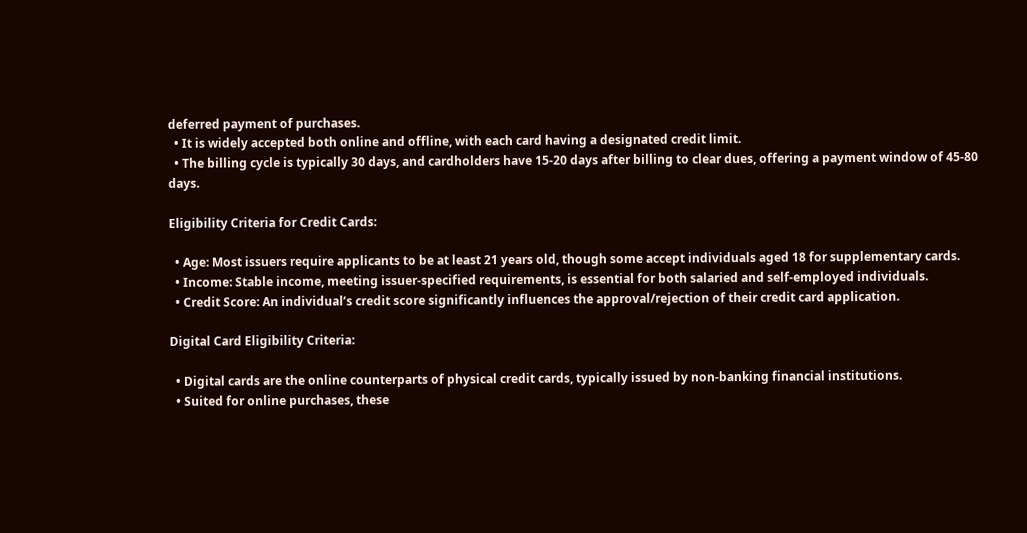deferred payment of purchases.
  • It is widely accepted both online and offline, with each card having a designated credit limit.
  • The billing cycle is typically 30 days, and cardholders have 15-20 days after billing to clear dues, offering a payment window of 45-80 days.

Eligibility Criteria for Credit Cards:

  • Age: Most issuers require applicants to be at least 21 years old, though some accept individuals aged 18 for supplementary cards.
  • Income: Stable income, meeting issuer-specified requirements, is essential for both salaried and self-employed individuals.
  • Credit Score: An individual’s credit score significantly influences the approval/rejection of their credit card application.

Digital Card Eligibility Criteria:

  • Digital cards are the online counterparts of physical credit cards, typically issued by non-banking financial institutions.
  • Suited for online purchases, these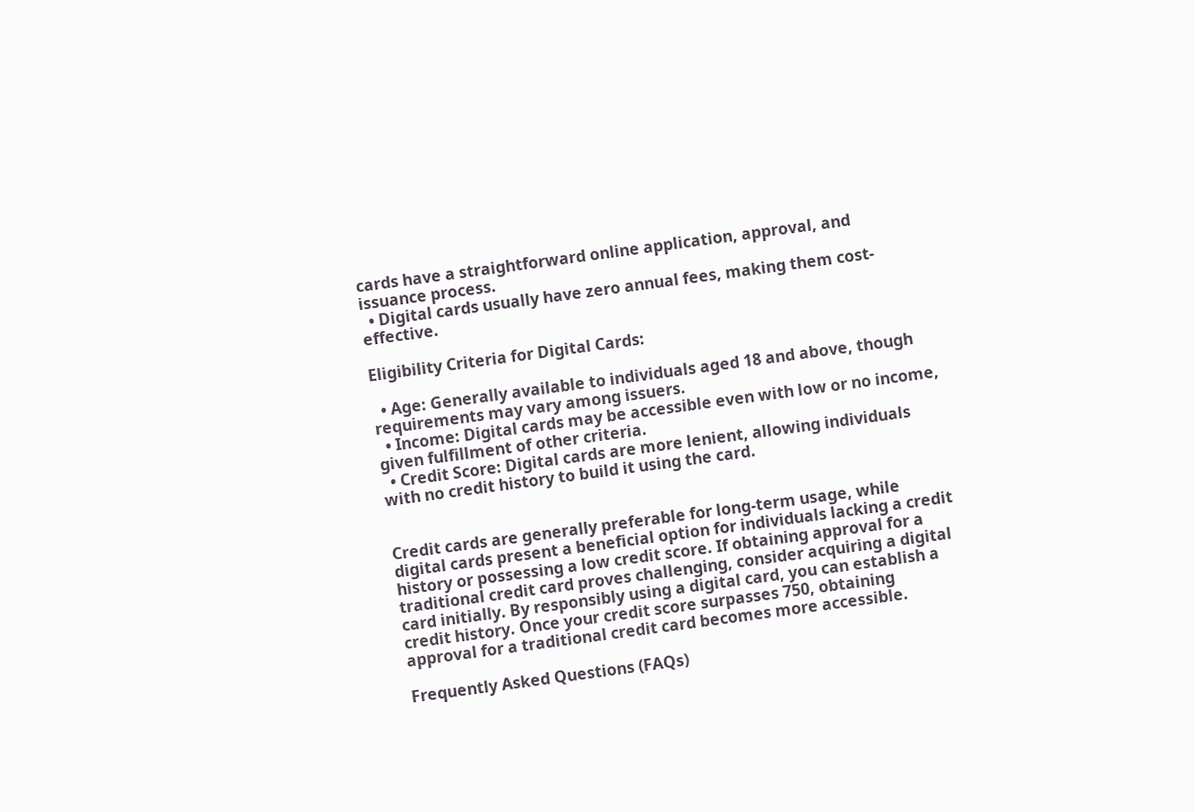cards have a straightforward online application, approval, and issuance process.
  • Digital cards usually have zero annual fees, making them cost-effective.

Eligibility Criteria for Digital Cards:

  • Age: Generally available to individuals aged 18 and above, though requirements may vary among issuers.
  • Income: Digital cards may be accessible even with low or no income, given fulfillment of other criteria.
  • Credit Score: Digital cards are more lenient, allowing individuals with no credit history to build it using the card.


Credit cards are generally preferable for long-term usage, while digital cards present a beneficial option for individuals lacking a credit history or possessing a low credit score. If obtaining approval for a traditional credit card proves challenging, consider acquiring a digital card initially. By responsibly using a digital card, you can establish a credit history. Once your credit score surpasses 750, obtaining approval for a traditional credit card becomes more accessible.

Frequently Asked Questions (FAQs)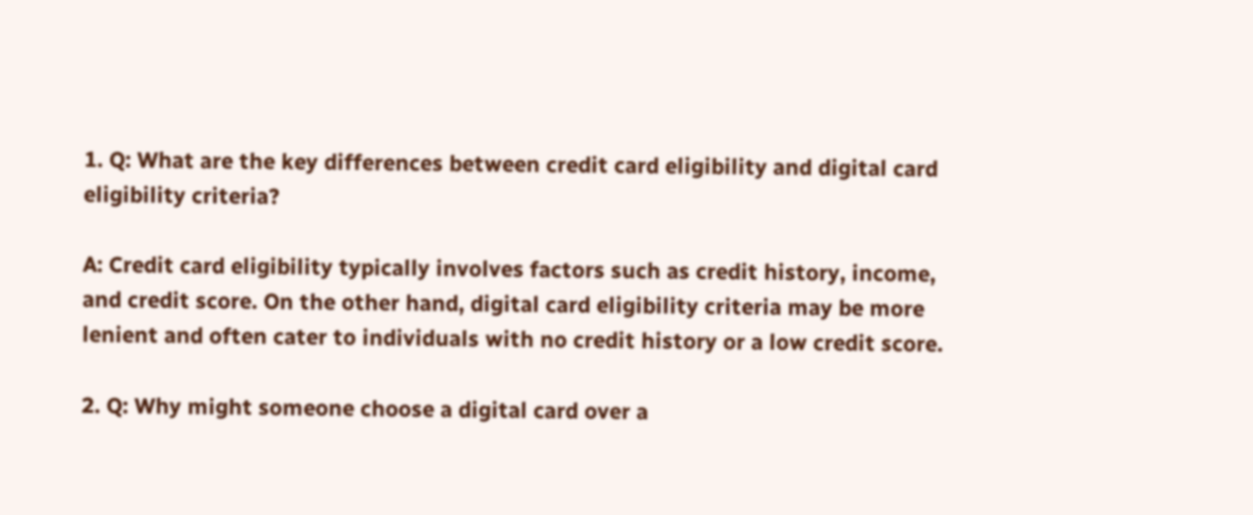1. Q: What are the key differences between credit card eligibility and digital card eligibility criteria?

A: Credit card eligibility typically involves factors such as credit history, income, and credit score. On the other hand, digital card eligibility criteria may be more lenient and often cater to individuals with no credit history or a low credit score.

2. Q: Why might someone choose a digital card over a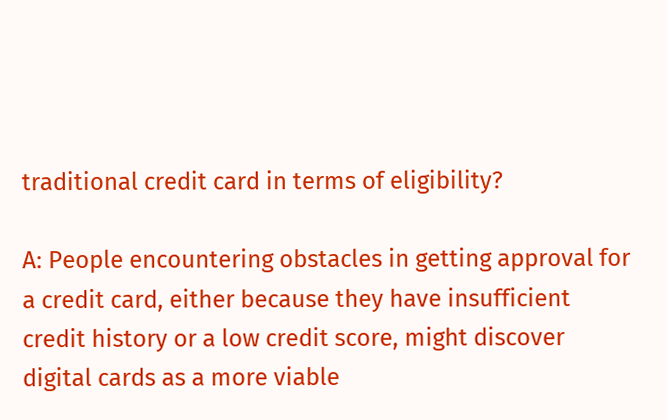traditional credit card in terms of eligibility?

A: People encountering obstacles in getting approval for a credit card, either because they have insufficient credit history or a low credit score, might discover digital cards as a more viable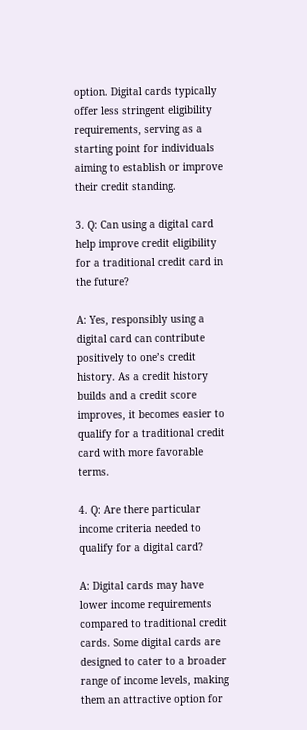option. Digital cards typically offer less stringent eligibility requirements, serving as a starting point for individuals aiming to establish or improve their credit standing.

3. Q: Can using a digital card help improve credit eligibility for a traditional credit card in the future?

A: Yes, responsibly using a digital card can contribute positively to one’s credit history. As a credit history builds and a credit score improves, it becomes easier to qualify for a traditional credit card with more favorable terms.

4. Q: Are there particular income criteria needed to qualify for a digital card?

A: Digital cards may have lower income requirements compared to traditional credit cards. Some digital cards are designed to cater to a broader range of income levels, making them an attractive option for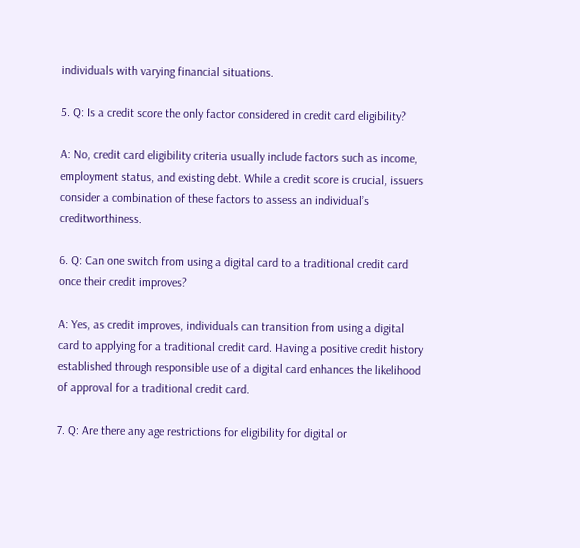individuals with varying financial situations.

5. Q: Is a credit score the only factor considered in credit card eligibility?

A: No, credit card eligibility criteria usually include factors such as income, employment status, and existing debt. While a credit score is crucial, issuers consider a combination of these factors to assess an individual’s creditworthiness.

6. Q: Can one switch from using a digital card to a traditional credit card once their credit improves?

A: Yes, as credit improves, individuals can transition from using a digital card to applying for a traditional credit card. Having a positive credit history established through responsible use of a digital card enhances the likelihood of approval for a traditional credit card.

7. Q: Are there any age restrictions for eligibility for digital or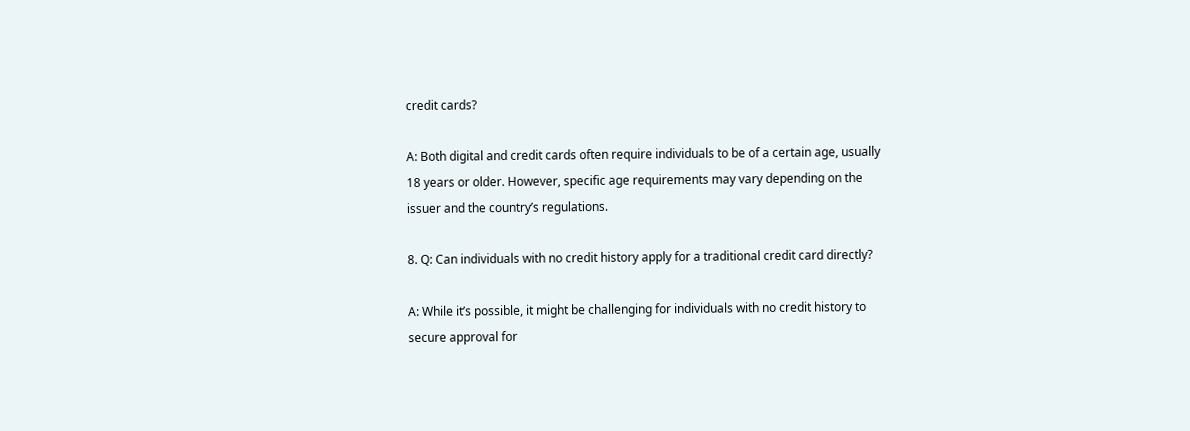credit cards?

A: Both digital and credit cards often require individuals to be of a certain age, usually 18 years or older. However, specific age requirements may vary depending on the issuer and the country’s regulations.

8. Q: Can individuals with no credit history apply for a traditional credit card directly?

A: While it’s possible, it might be challenging for individuals with no credit history to secure approval for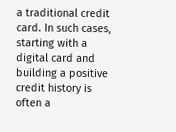a traditional credit card. In such cases, starting with a digital card and building a positive credit history is often a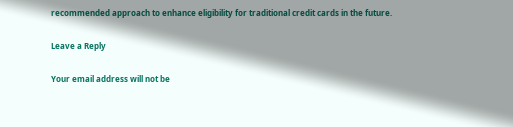recommended approach to enhance eligibility for traditional credit cards in the future.

Leave a Reply

Your email address will not be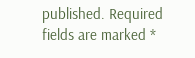published. Required fields are marked *